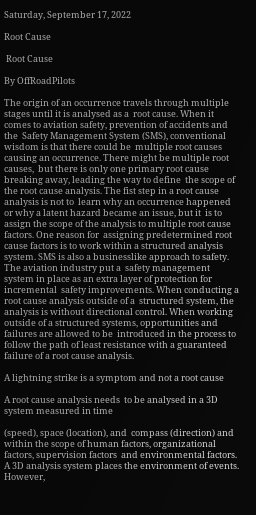Saturday, September 17, 2022

Root Cause

 Root Cause

By OffRoadPilots

The origin of an occurrence travels through multiple stages until it is analysed as a  root cause. When it comes to aviation safety, prevention of accidents and the  Safety Management System (SMS), conventional wisdom is that there could be  multiple root causes causing an occurrence. There might be multiple root causes,  but there is only one primary root cause breaking away, leading the way to define  the scope of the root cause analysis. The fist step in a root cause analysis is not to  learn why an occurrence happened or why a latent hazard became an issue, but it  is to assign the scope of the analysis to multiple root cause factors. One reason for  assigning predetermined root cause factors is to work within a structured analysis  system. SMS is also a businesslike approach to safety. The aviation industry put a  safety management system in place as an extra layer of protection for incremental  safety improvements. When conducting a root cause analysis outside of a  structured system, the analysis is without directional control. When working outside of a structured systems, opportunities and failures are allowed to be  introduced in the process to follow the path of least resistance with a guaranteed failure of a root cause analysis.

A lightning strike is a symptom and not a root cause

A root cause analysis needs  to be analysed in a 3D system measured in time

(speed), space (location), and  compass (direction) and  within the scope of human factors, organizational factors, supervision factors  and environmental factors. A 3D analysis system places the environment of events. However,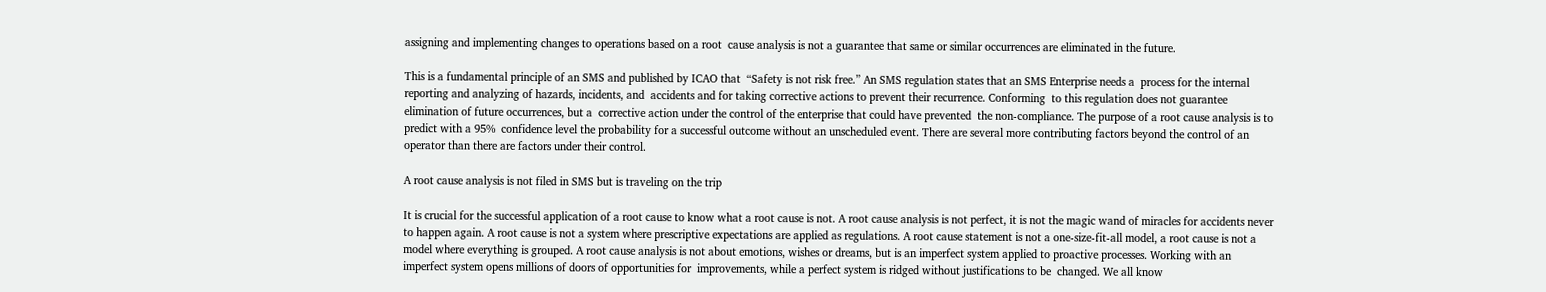assigning and implementing changes to operations based on a root  cause analysis is not a guarantee that same or similar occurrences are eliminated in the future.

This is a fundamental principle of an SMS and published by ICAO that  “Safety is not risk free.” An SMS regulation states that an SMS Enterprise needs a  process for the internal reporting and analyzing of hazards, incidents, and  accidents and for taking corrective actions to prevent their recurrence. Conforming  to this regulation does not guarantee elimination of future occurrences, but a  corrective action under the control of the enterprise that could have prevented  the non-compliance. The purpose of a root cause analysis is to predict with a 95%  confidence level the probability for a successful outcome without an unscheduled event. There are several more contributing factors beyond the control of an  operator than there are factors under their control.

A root cause analysis is not filed in SMS but is traveling on the trip

It is crucial for the successful application of a root cause to know what a root cause is not. A root cause analysis is not perfect, it is not the magic wand of miracles for accidents never to happen again. A root cause is not a system where prescriptive expectations are applied as regulations. A root cause statement is not a one-size-fit-all model, a root cause is not a model where everything is grouped. A root cause analysis is not about emotions, wishes or dreams, but is an imperfect system applied to proactive processes. Working with an imperfect system opens millions of doors of opportunities for  improvements, while a perfect system is ridged without justifications to be  changed. We all know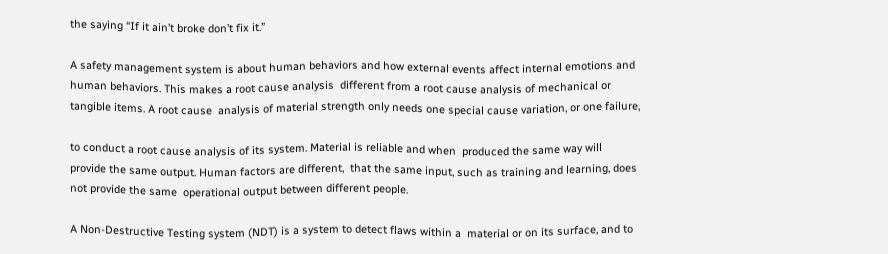the saying “If it ain’t broke don’t fix it.”

A safety management system is about human behaviors and how external events affect internal emotions and human behaviors. This makes a root cause analysis  different from a root cause analysis of mechanical or tangible items. A root cause  analysis of material strength only needs one special cause variation, or one failure,

to conduct a root cause analysis of its system. Material is reliable and when  produced the same way will provide the same output. Human factors are different,  that the same input, such as training and learning, does not provide the same  operational output between different people.

A Non-Destructive Testing system (NDT) is a system to detect flaws within a  material or on its surface, and to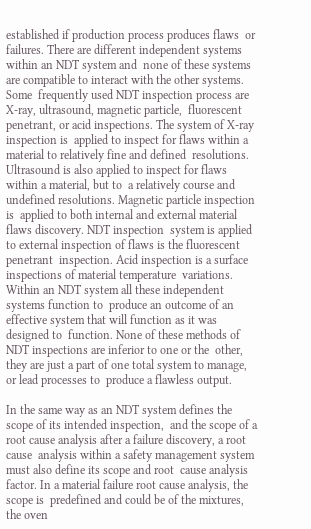established if production process produces flaws  or failures. There are different independent systems within an NDT system and  none of these systems are compatible to interact with the other systems. Some  frequently used NDT inspection process are X-ray, ultrasound, magnetic particle,  fluorescent penetrant, or acid inspections. The system of X-ray inspection is  applied to inspect for flaws within a material to relatively fine and defined  resolutions. Ultrasound is also applied to inspect for flaws within a material, but to  a relatively course and undefined resolutions. Magnetic particle inspection is  applied to both internal and external material flaws discovery. NDT inspection  system is applied to external inspection of flaws is the fluorescent penetrant  inspection. Acid inspection is a surface inspections of material temperature  variations. Within an NDT system all these independent systems function to  produce an outcome of an effective system that will function as it was designed to  function. None of these methods of NDT inspections are inferior to one or the  other, they are just a part of one total system to manage, or lead processes to  produce a flawless output.

In the same way as an NDT system defines the scope of its intended inspection,  and the scope of a root cause analysis after a failure discovery, a root cause  analysis within a safety management system must also define its scope and root  cause analysis factor. In a material failure root cause analysis, the scope is  predefined and could be of the mixtures, the oven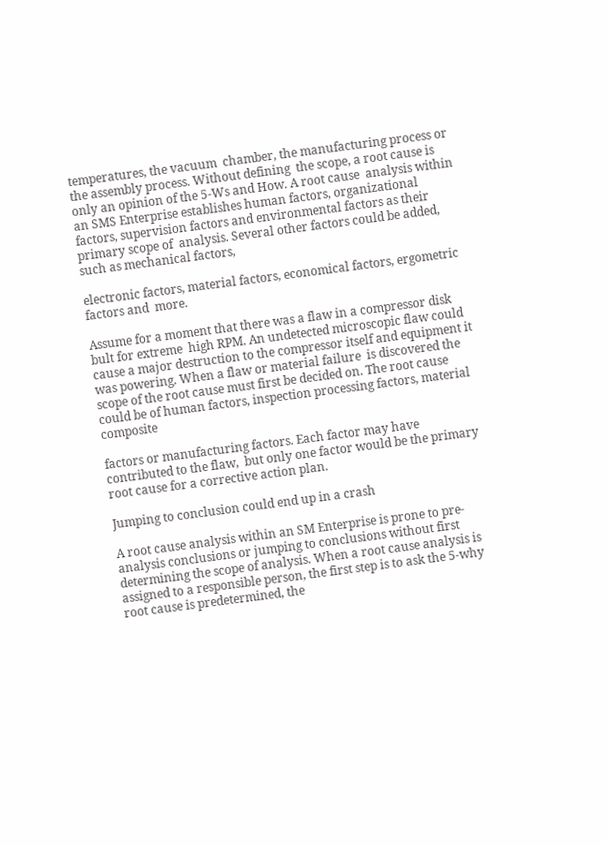temperatures, the vacuum  chamber, the manufacturing process or the assembly process. Without defining  the scope, a root cause is only an opinion of the 5-Ws and How. A root cause  analysis within an SMS Enterprise establishes human factors, organizational  factors, supervision factors and environmental factors as their primary scope of  analysis. Several other factors could be added, such as mechanical factors,

electronic factors, material factors, economical factors, ergometric factors and  more.

Assume for a moment that there was a flaw in a compressor disk bult for extreme  high RPM. An undetected microscopic flaw could cause a major destruction to the compressor itself and equipment it was powering. When a flaw or material failure  is discovered the scope of the root cause must first be decided on. The root cause  could be of human factors, inspection processing factors, material composite

factors or manufacturing factors. Each factor may have contributed to the flaw,  but only one factor would be the primary root cause for a corrective action plan.

Jumping to conclusion could end up in a crash

A root cause analysis within an SM Enterprise is prone to pre-analysis conclusions or jumping to conclusions without first determining the scope of analysis. When a root cause analysis is assigned to a responsible person, the first step is to ask the 5-why root cause is predetermined, the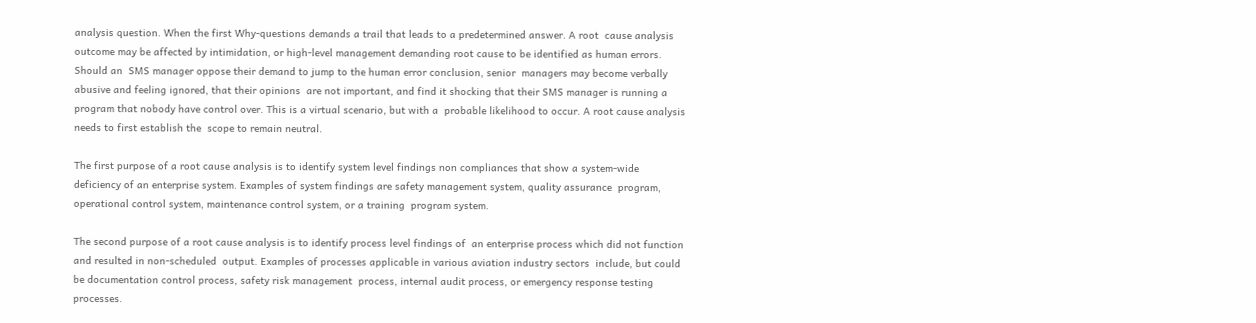analysis question. When the first Why-questions demands a trail that leads to a predetermined answer. A root  cause analysis outcome may be affected by intimidation, or high-level management demanding root cause to be identified as human errors. Should an  SMS manager oppose their demand to jump to the human error conclusion, senior  managers may become verbally abusive and feeling ignored, that their opinions  are not important, and find it shocking that their SMS manager is running a  program that nobody have control over. This is a virtual scenario, but with a  probable likelihood to occur. A root cause analysis needs to first establish the  scope to remain neutral.

The first purpose of a root cause analysis is to identify system level findings non compliances that show a system-wide deficiency of an enterprise system. Examples of system findings are safety management system, quality assurance  program, operational control system, maintenance control system, or a training  program system.

The second purpose of a root cause analysis is to identify process level findings of  an enterprise process which did not function and resulted in non-scheduled  output. Examples of processes applicable in various aviation industry sectors  include, but could be documentation control process, safety risk management  process, internal audit process, or emergency response testing processes.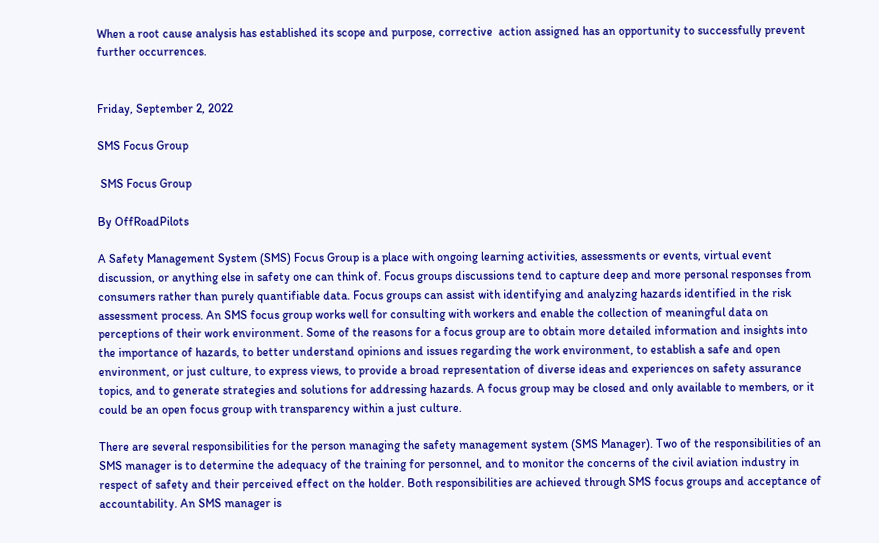When a root cause analysis has established its scope and purpose, corrective  action assigned has an opportunity to successfully prevent further occurrences.


Friday, September 2, 2022

SMS Focus Group

 SMS Focus Group

By OffRoadPilots

A Safety Management System (SMS) Focus Group is a place with ongoing learning activities, assessments or events, virtual event discussion, or anything else in safety one can think of. Focus groups discussions tend to capture deep and more personal responses from consumers rather than purely quantifiable data. Focus groups can assist with identifying and analyzing hazards identified in the risk assessment process. An SMS focus group works well for consulting with workers and enable the collection of meaningful data on perceptions of their work environment. Some of the reasons for a focus group are to obtain more detailed information and insights into the importance of hazards, to better understand opinions and issues regarding the work environment, to establish a safe and open environment, or just culture, to express views, to provide a broad representation of diverse ideas and experiences on safety assurance topics, and to generate strategies and solutions for addressing hazards. A focus group may be closed and only available to members, or it could be an open focus group with transparency within a just culture.

There are several responsibilities for the person managing the safety management system (SMS Manager). Two of the responsibilities of an SMS manager is to determine the adequacy of the training for personnel, and to monitor the concerns of the civil aviation industry in respect of safety and their perceived effect on the holder. Both responsibilities are achieved through SMS focus groups and acceptance of accountability. An SMS manager is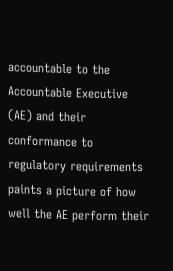accountable to the Accountable Executive (AE) and their conformance to regulatory requirements paints a picture of how well the AE perform their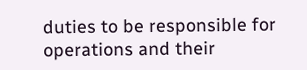duties to be responsible for operations and their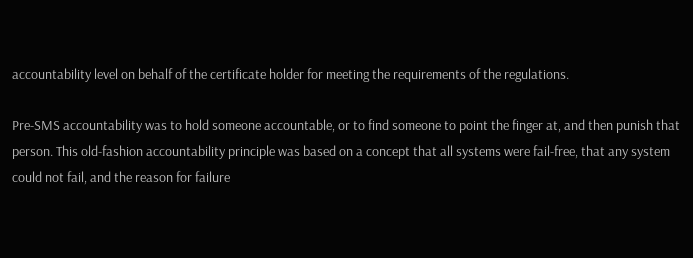accountability level on behalf of the certificate holder for meeting the requirements of the regulations.

Pre-SMS accountability was to hold someone accountable, or to find someone to point the finger at, and then punish that person. This old-fashion accountability principle was based on a concept that all systems were fail-free, that any system could not fail, and the reason for failure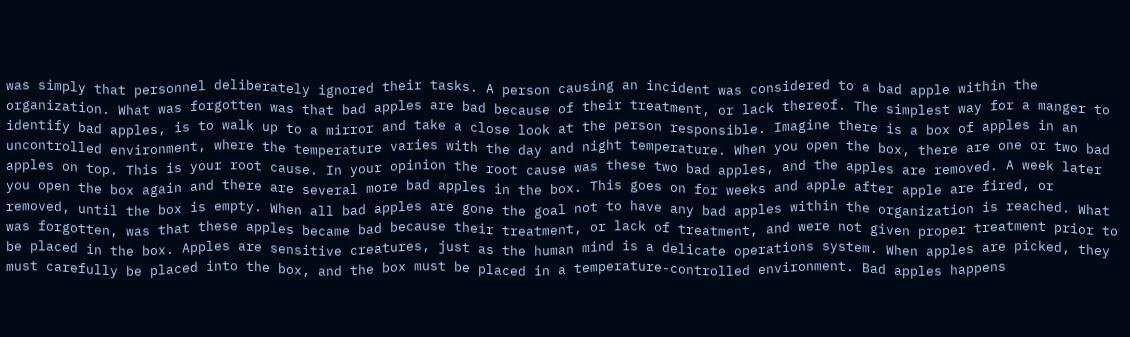was simply that personnel deliberately ignored their tasks. A person causing an incident was considered to a bad apple within the organization. What was forgotten was that bad apples are bad because of their treatment, or lack thereof. The simplest way for a manger to identify bad apples, is to walk up to a mirror and take a close look at the person responsible. Imagine there is a box of apples in an uncontrolled environment, where the temperature varies with the day and night temperature. When you open the box, there are one or two bad apples on top. This is your root cause. In your opinion the root cause was these two bad apples, and the apples are removed. A week later you open the box again and there are several more bad apples in the box. This goes on for weeks and apple after apple are fired, or removed, until the box is empty. When all bad apples are gone the goal not to have any bad apples within the organization is reached. What was forgotten, was that these apples became bad because their treatment, or lack of treatment, and were not given proper treatment prior to be placed in the box. Apples are sensitive creatures, just as the human mind is a delicate operations system. When apples are picked, they must carefully be placed into the box, and the box must be placed in a temperature-controlled environment. Bad apples happens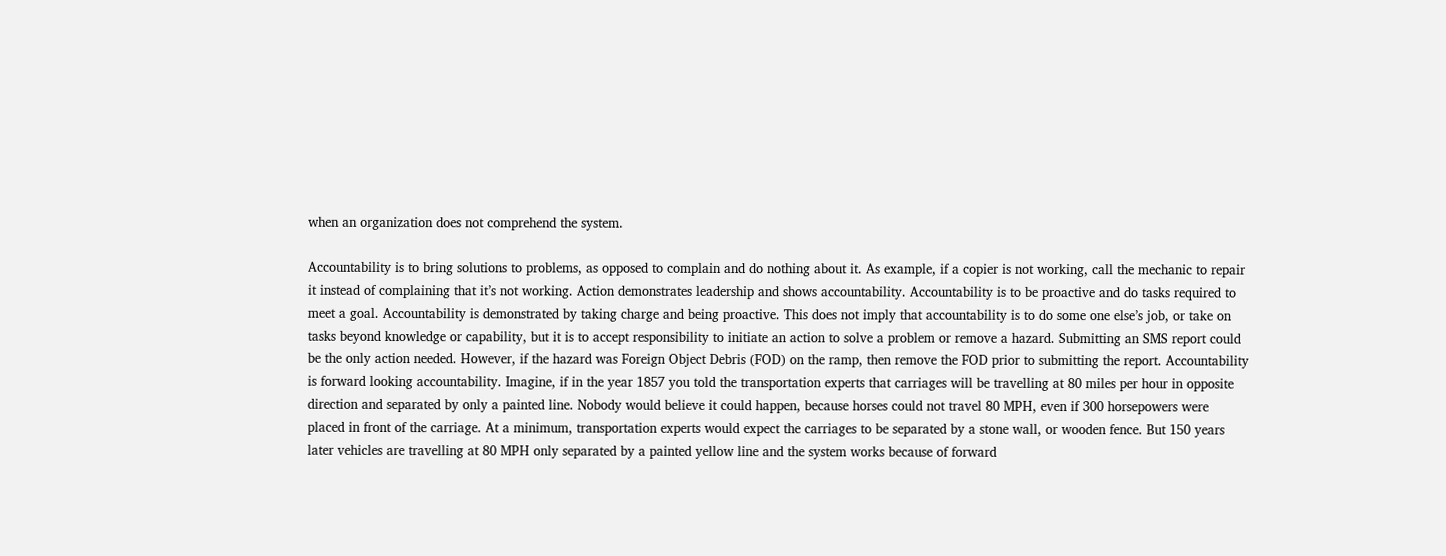when an organization does not comprehend the system.

Accountability is to bring solutions to problems, as opposed to complain and do nothing about it. As example, if a copier is not working, call the mechanic to repair it instead of complaining that it’s not working. Action demonstrates leadership and shows accountability. Accountability is to be proactive and do tasks required to meet a goal. Accountability is demonstrated by taking charge and being proactive. This does not imply that accountability is to do some one else’s job, or take on tasks beyond knowledge or capability, but it is to accept responsibility to initiate an action to solve a problem or remove a hazard. Submitting an SMS report could be the only action needed. However, if the hazard was Foreign Object Debris (FOD) on the ramp, then remove the FOD prior to submitting the report. Accountability is forward looking accountability. Imagine, if in the year 1857 you told the transportation experts that carriages will be travelling at 80 miles per hour in opposite direction and separated by only a painted line. Nobody would believe it could happen, because horses could not travel 80 MPH, even if 300 horsepowers were placed in front of the carriage. At a minimum, transportation experts would expect the carriages to be separated by a stone wall, or wooden fence. But 150 years later vehicles are travelling at 80 MPH only separated by a painted yellow line and the system works because of forward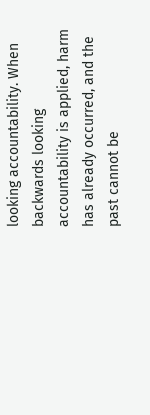looking accountability. When backwards looking accountability is applied, harm has already occurred, and the past cannot be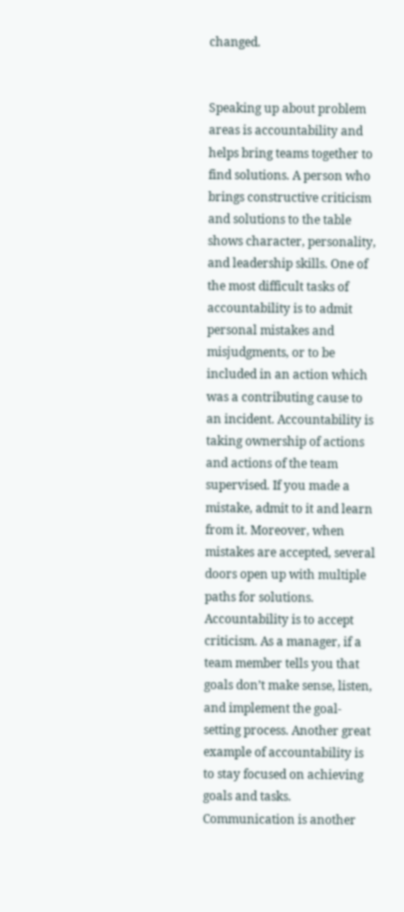changed.


Speaking up about problem areas is accountability and helps bring teams together to find solutions. A person who brings constructive criticism and solutions to the table shows character, personality, and leadership skills. One of the most difficult tasks of accountability is to admit personal mistakes and misjudgments, or to be included in an action which was a contributing cause to an incident. Accountability is taking ownership of actions and actions of the team supervised. If you made a mistake, admit to it and learn from it. Moreover, when mistakes are accepted, several doors open up with multiple paths for solutions. Accountability is to accept criticism. As a manager, if a team member tells you that goals don’t make sense, listen, and implement the goal-setting process. Another great example of accountability is to stay focused on achieving goals and tasks. Communication is another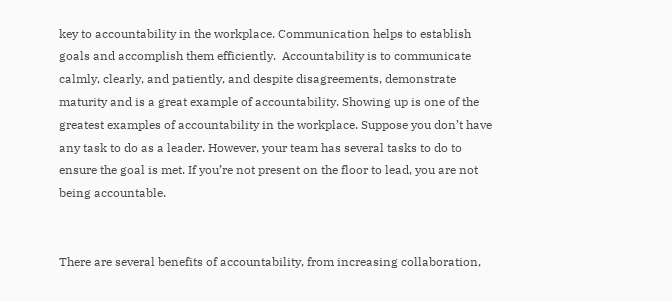key to accountability in the workplace. Communication helps to establish goals and accomplish them efficiently.  Accountability is to communicate calmly, clearly, and patiently, and despite disagreements, demonstrate maturity and is a great example of accountability. Showing up is one of the greatest examples of accountability in the workplace. Suppose you don’t have any task to do as a leader. However, your team has several tasks to do to ensure the goal is met. If you’re not present on the floor to lead, you are not being accountable.


There are several benefits of accountability, from increasing collaboration,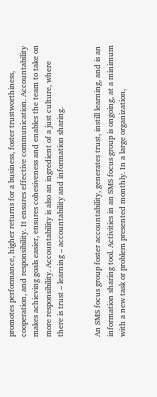promotes performance, higher returns for a business, foster trustworthiness, cooperation, and responsibility. It ensures effective communication. Accountability makes achieving goals easier, ensures cohesiveness and enables the team to take on more responsibility. Accountability is also an ingredient of a just culture, where there is trust – learning – accountability and information sharing.


An SMS focus group foster accountability, generates trust, instill learning, and is an information sharing tool. Activities in an SMS focus group is ongoing, at a minimum with a new task or problem presented monthly. In a large organization,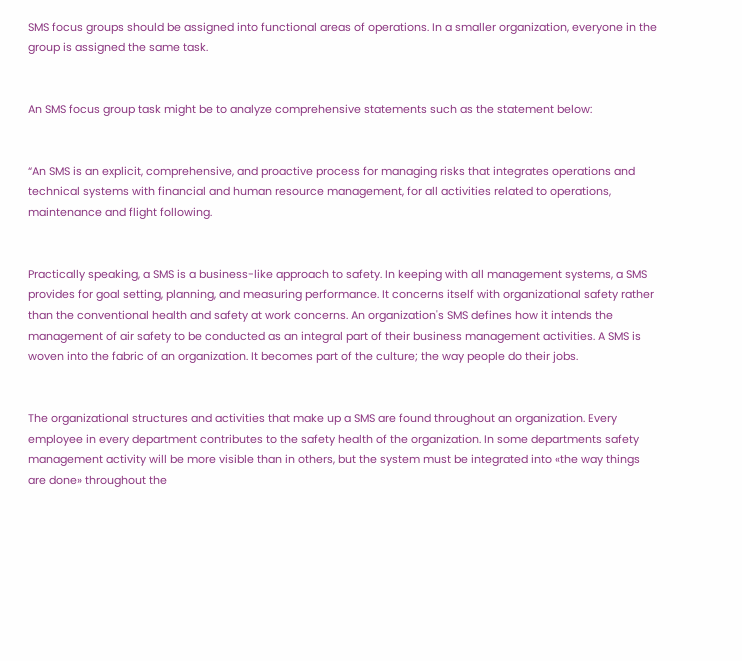SMS focus groups should be assigned into functional areas of operations. In a smaller organization, everyone in the group is assigned the same task.


An SMS focus group task might be to analyze comprehensive statements such as the statement below:


“An SMS is an explicit, comprehensive, and proactive process for managing risks that integrates operations and technical systems with financial and human resource management, for all activities related to operations, maintenance and flight following.


Practically speaking, a SMS is a business-like approach to safety. In keeping with all management systems, a SMS provides for goal setting, planning, and measuring performance. It concerns itself with organizational safety rather than the conventional health and safety at work concerns. An organization's SMS defines how it intends the management of air safety to be conducted as an integral part of their business management activities. A SMS is woven into the fabric of an organization. It becomes part of the culture; the way people do their jobs.


The organizational structures and activities that make up a SMS are found throughout an organization. Every employee in every department contributes to the safety health of the organization. In some departments safety management activity will be more visible than in others, but the system must be integrated into «the way things are done» throughout the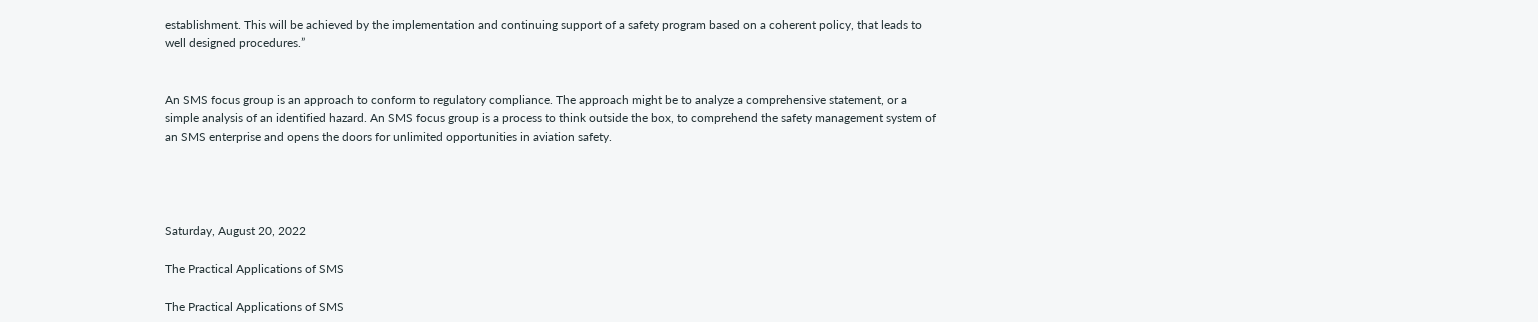establishment. This will be achieved by the implementation and continuing support of a safety program based on a coherent policy, that leads to well designed procedures.”


An SMS focus group is an approach to conform to regulatory compliance. The approach might be to analyze a comprehensive statement, or a simple analysis of an identified hazard. An SMS focus group is a process to think outside the box, to comprehend the safety management system of an SMS enterprise and opens the doors for unlimited opportunities in aviation safety.




Saturday, August 20, 2022

The Practical Applications of SMS

The Practical Applications of SMS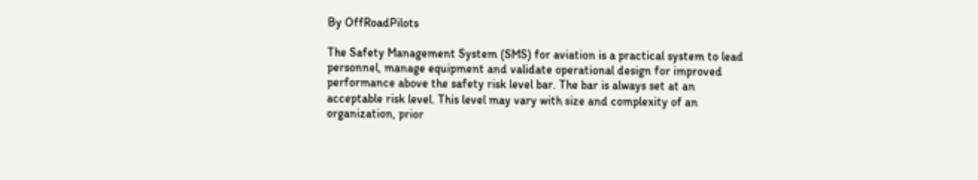By OffRoadPilots

The Safety Management System (SMS) for aviation is a practical system to lead personnel, manage equipment and validate operational design for improved performance above the safety risk level bar. The bar is always set at an acceptable risk level. This level may vary with size and complexity of an organization, prior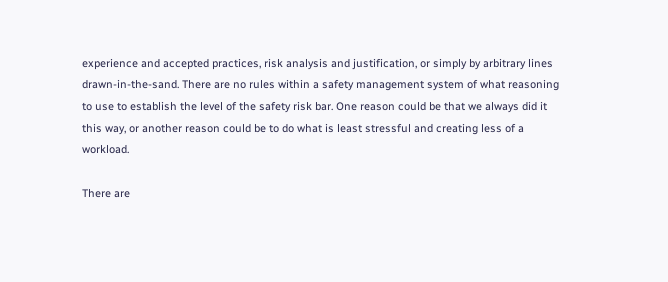experience and accepted practices, risk analysis and justification, or simply by arbitrary lines drawn-in-the-sand. There are no rules within a safety management system of what reasoning to use to establish the level of the safety risk bar. One reason could be that we always did it this way, or another reason could be to do what is least stressful and creating less of a workload.

There are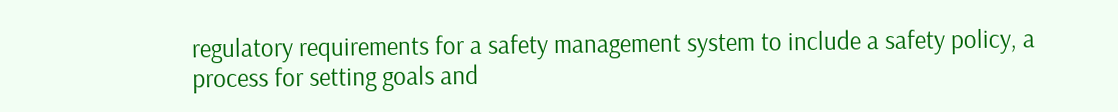regulatory requirements for a safety management system to include a safety policy, a process for setting goals and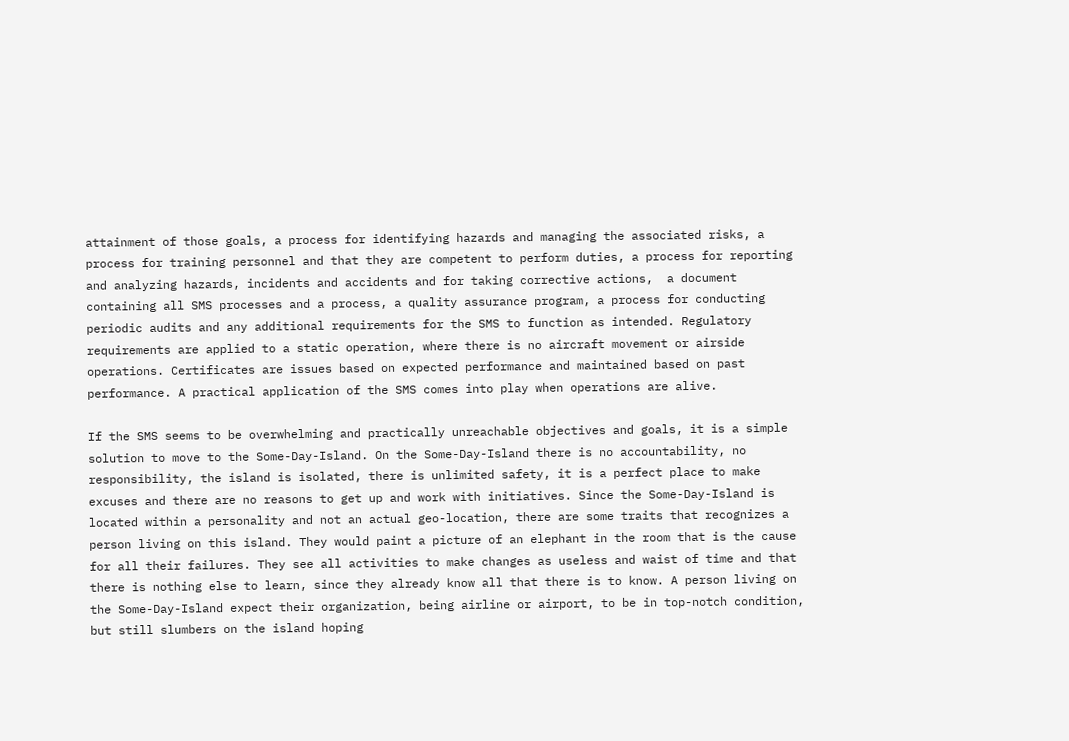attainment of those goals, a process for identifying hazards and managing the associated risks, a process for training personnel and that they are competent to perform duties, a process for reporting and analyzing hazards, incidents and accidents and for taking corrective actions,  a document containing all SMS processes and a process, a quality assurance program, a process for conducting periodic audits and any additional requirements for the SMS to function as intended. Regulatory requirements are applied to a static operation, where there is no aircraft movement or airside operations. Certificates are issues based on expected performance and maintained based on past performance. A practical application of the SMS comes into play when operations are alive.

If the SMS seems to be overwhelming and practically unreachable objectives and goals, it is a simple solution to move to the Some-Day-Island. On the Some-Day-Island there is no accountability, no responsibility, the island is isolated, there is unlimited safety, it is a perfect place to make excuses and there are no reasons to get up and work with initiatives. Since the Some-Day-Island is located within a personality and not an actual geo-location, there are some traits that recognizes a person living on this island. They would paint a picture of an elephant in the room that is the cause for all their failures. They see all activities to make changes as useless and waist of time and that there is nothing else to learn, since they already know all that there is to know. A person living on the Some-Day-Island expect their organization, being airline or airport, to be in top-notch condition, but still slumbers on the island hoping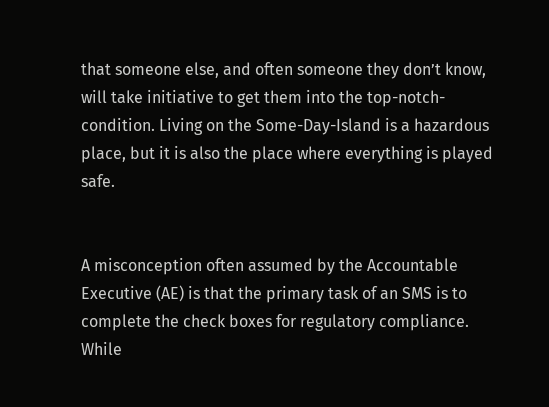that someone else, and often someone they don’t know, will take initiative to get them into the top-notch-condition. Living on the Some-Day-Island is a hazardous place, but it is also the place where everything is played safe.


A misconception often assumed by the Accountable Executive (AE) is that the primary task of an SMS is to complete the check boxes for regulatory compliance. While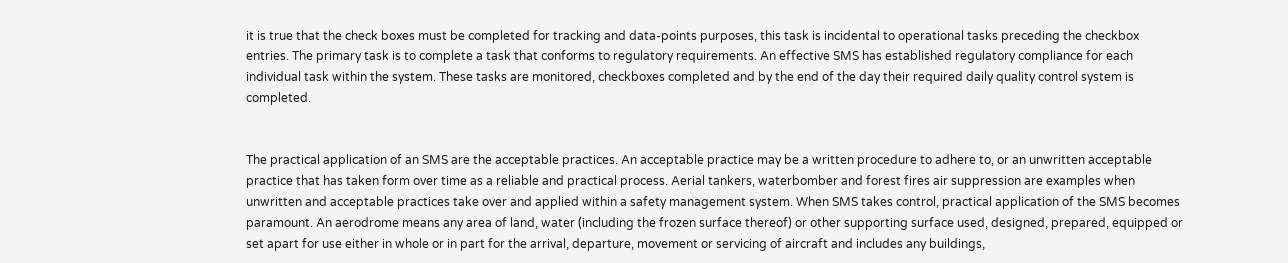it is true that the check boxes must be completed for tracking and data-points purposes, this task is incidental to operational tasks preceding the checkbox entries. The primary task is to complete a task that conforms to regulatory requirements. An effective SMS has established regulatory compliance for each individual task within the system. These tasks are monitored, checkboxes completed and by the end of the day their required daily quality control system is completed.


The practical application of an SMS are the acceptable practices. An acceptable practice may be a written procedure to adhere to, or an unwritten acceptable practice that has taken form over time as a reliable and practical process. Aerial tankers, waterbomber and forest fires air suppression are examples when unwritten and acceptable practices take over and applied within a safety management system. When SMS takes control, practical application of the SMS becomes paramount. An aerodrome means any area of land, water (including the frozen surface thereof) or other supporting surface used, designed, prepared, equipped or set apart for use either in whole or in part for the arrival, departure, movement or servicing of aircraft and includes any buildings,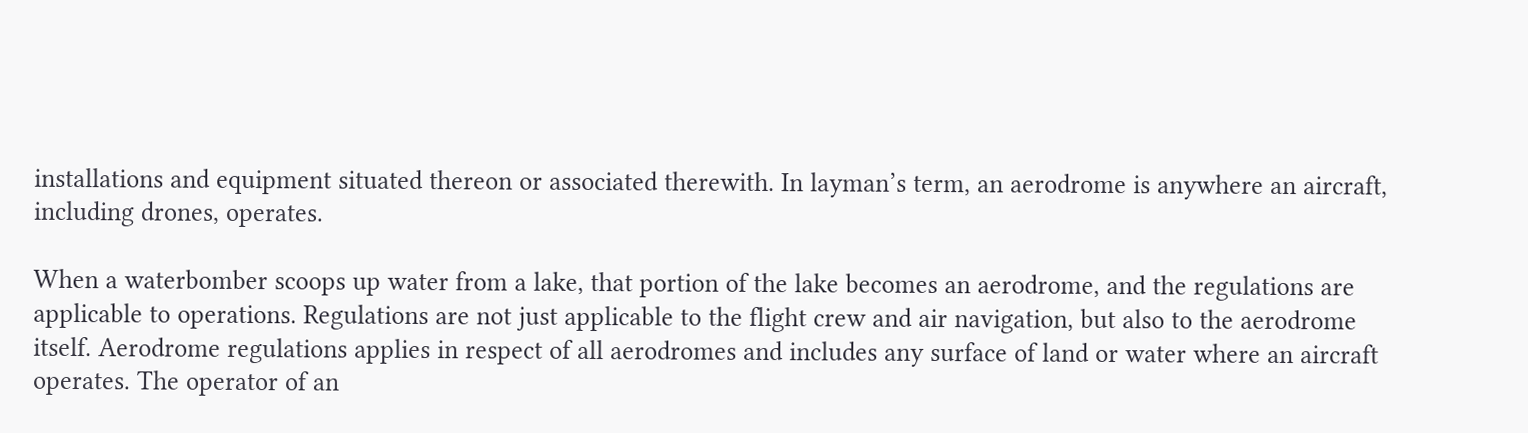installations and equipment situated thereon or associated therewith. In layman’s term, an aerodrome is anywhere an aircraft, including drones, operates.

When a waterbomber scoops up water from a lake, that portion of the lake becomes an aerodrome, and the regulations are applicable to operations. Regulations are not just applicable to the flight crew and air navigation, but also to the aerodrome itself. Aerodrome regulations applies in respect of all aerodromes and includes any surface of land or water where an aircraft operates. The operator of an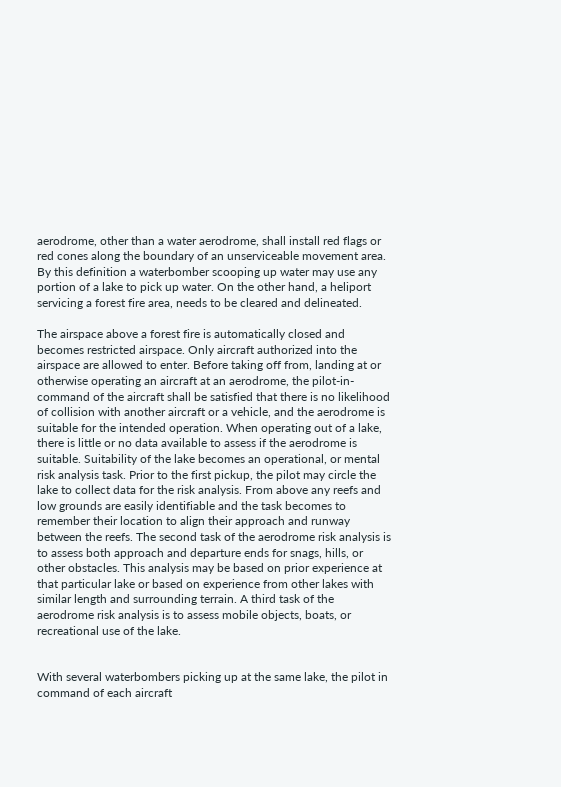aerodrome, other than a water aerodrome, shall install red flags or red cones along the boundary of an unserviceable movement area.  By this definition a waterbomber scooping up water may use any portion of a lake to pick up water. On the other hand, a heliport servicing a forest fire area, needs to be cleared and delineated.

The airspace above a forest fire is automatically closed and becomes restricted airspace. Only aircraft authorized into the airspace are allowed to enter. Before taking off from, landing at or otherwise operating an aircraft at an aerodrome, the pilot-in-command of the aircraft shall be satisfied that there is no likelihood of collision with another aircraft or a vehicle, and the aerodrome is suitable for the intended operation. When operating out of a lake, there is little or no data available to assess if the aerodrome is suitable. Suitability of the lake becomes an operational, or mental risk analysis task. Prior to the first pickup, the pilot may circle the lake to collect data for the risk analysis. From above any reefs and low grounds are easily identifiable and the task becomes to remember their location to align their approach and runway between the reefs. The second task of the aerodrome risk analysis is to assess both approach and departure ends for snags, hills, or other obstacles. This analysis may be based on prior experience at that particular lake or based on experience from other lakes with similar length and surrounding terrain. A third task of the aerodrome risk analysis is to assess mobile objects, boats, or recreational use of the lake.


With several waterbombers picking up at the same lake, the pilot in command of each aircraft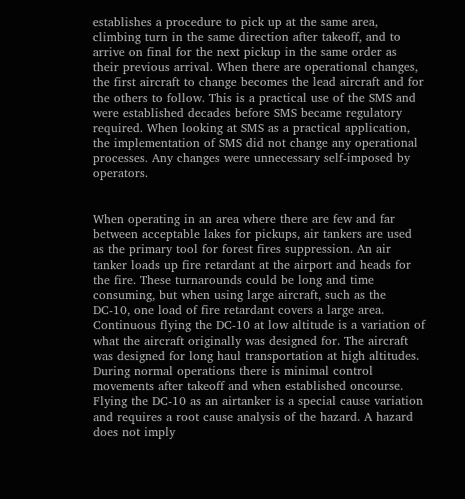establishes a procedure to pick up at the same area, climbing turn in the same direction after takeoff, and to arrive on final for the next pickup in the same order as their previous arrival. When there are operational changes, the first aircraft to change becomes the lead aircraft and for the others to follow. This is a practical use of the SMS and were established decades before SMS became regulatory required. When looking at SMS as a practical application, the implementation of SMS did not change any operational processes. Any changes were unnecessary self-imposed by operators.


When operating in an area where there are few and far between acceptable lakes for pickups, air tankers are used as the primary tool for forest fires suppression. An air tanker loads up fire retardant at the airport and heads for the fire. These turnarounds could be long and time consuming, but when using large aircraft, such as the DC-10, one load of fire retardant covers a large area. Continuous flying the DC-10 at low altitude is a variation of what the aircraft originally was designed for. The aircraft was designed for long haul transportation at high altitudes. During normal operations there is minimal control movements after takeoff and when established oncourse. Flying the DC-10 as an airtanker is a special cause variation and requires a root cause analysis of the hazard. A hazard does not imply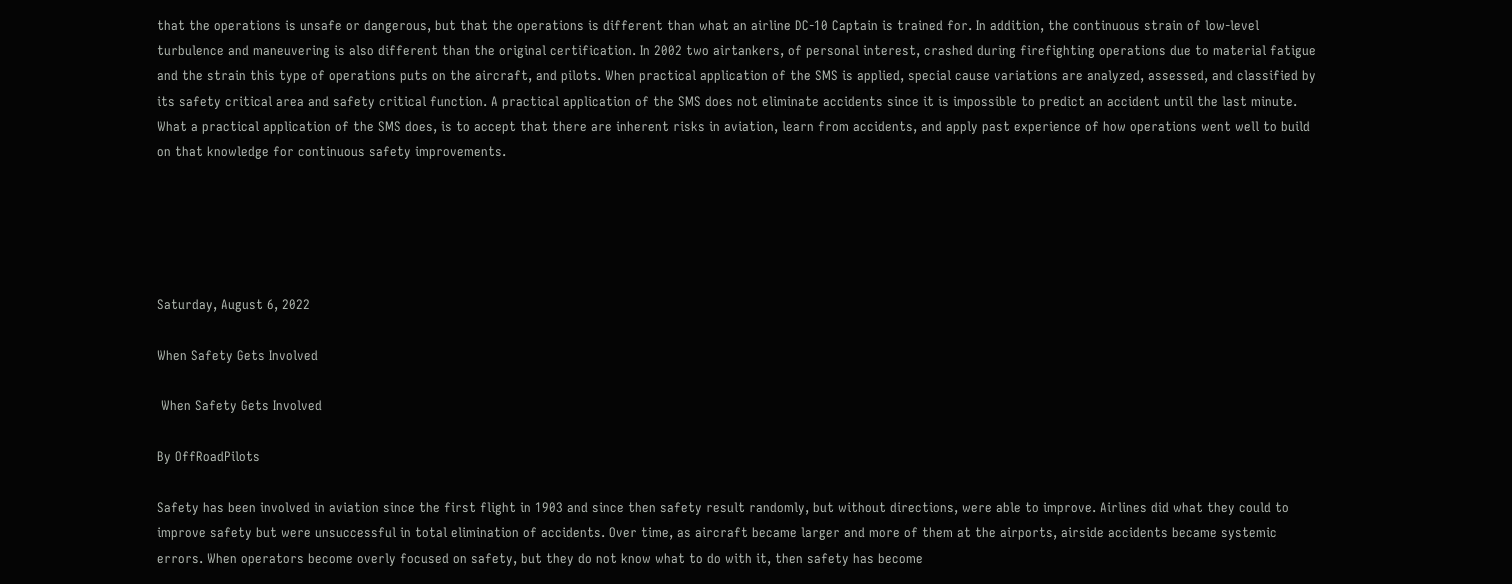that the operations is unsafe or dangerous, but that the operations is different than what an airline DC-10 Captain is trained for. In addition, the continuous strain of low-level turbulence and maneuvering is also different than the original certification. In 2002 two airtankers, of personal interest, crashed during firefighting operations due to material fatigue and the strain this type of operations puts on the aircraft, and pilots. When practical application of the SMS is applied, special cause variations are analyzed, assessed, and classified by its safety critical area and safety critical function. A practical application of the SMS does not eliminate accidents since it is impossible to predict an accident until the last minute. What a practical application of the SMS does, is to accept that there are inherent risks in aviation, learn from accidents, and apply past experience of how operations went well to build on that knowledge for continuous safety improvements.





Saturday, August 6, 2022

When Safety Gets Involved

 When Safety Gets Involved

By OffRoadPilots

Safety has been involved in aviation since the first flight in 1903 and since then safety result randomly, but without directions, were able to improve. Airlines did what they could to improve safety but were unsuccessful in total elimination of accidents. Over time, as aircraft became larger and more of them at the airports, airside accidents became systemic errors. When operators become overly focused on safety, but they do not know what to do with it, then safety has become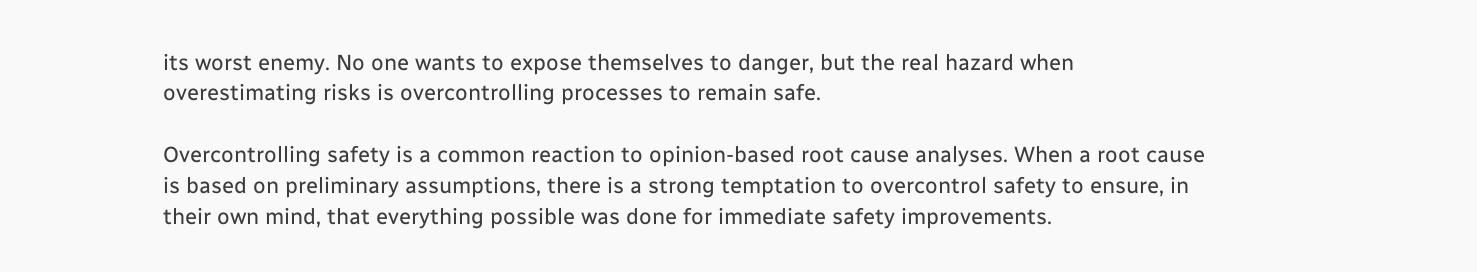its worst enemy. No one wants to expose themselves to danger, but the real hazard when overestimating risks is overcontrolling processes to remain safe.

Overcontrolling safety is a common reaction to opinion-based root cause analyses. When a root cause is based on preliminary assumptions, there is a strong temptation to overcontrol safety to ensure, in their own mind, that everything possible was done for immediate safety improvements.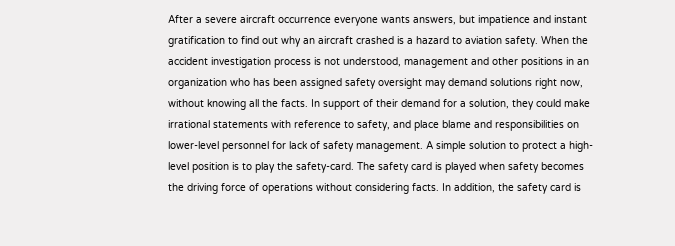After a severe aircraft occurrence everyone wants answers, but impatience and instant gratification to find out why an aircraft crashed is a hazard to aviation safety. When the accident investigation process is not understood, management and other positions in an organization who has been assigned safety oversight may demand solutions right now, without knowing all the facts. In support of their demand for a solution, they could make irrational statements with reference to safety, and place blame and responsibilities on lower-level personnel for lack of safety management. A simple solution to protect a high-level position is to play the safety-card. The safety card is played when safety becomes the driving force of operations without considering facts. In addition, the safety card is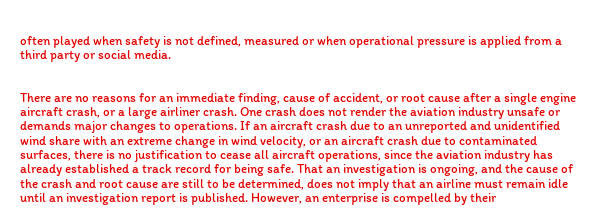often played when safety is not defined, measured or when operational pressure is applied from a third party or social media.


There are no reasons for an immediate finding, cause of accident, or root cause after a single engine aircraft crash, or a large airliner crash. One crash does not render the aviation industry unsafe or demands major changes to operations. If an aircraft crash due to an unreported and unidentified wind share with an extreme change in wind velocity, or an aircraft crash due to contaminated surfaces, there is no justification to cease all aircraft operations, since the aviation industry has already established a track record for being safe. That an investigation is ongoing, and the cause of the crash and root cause are still to be determined, does not imply that an airline must remain idle until an investigation report is published. However, an enterprise is compelled by their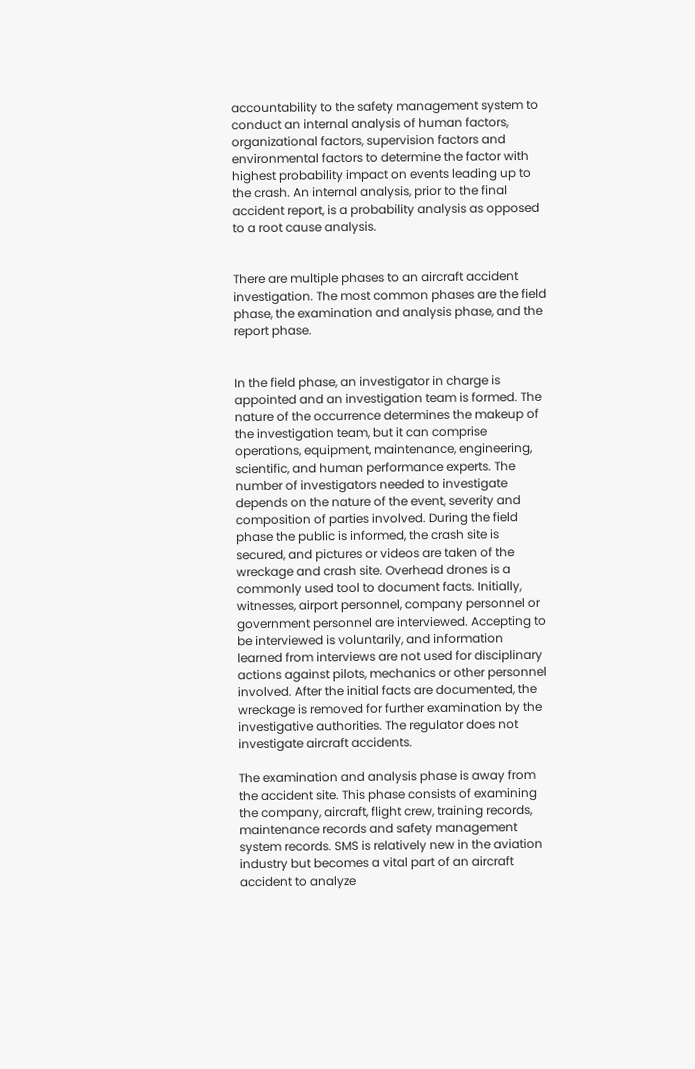accountability to the safety management system to conduct an internal analysis of human factors, organizational factors, supervision factors and environmental factors to determine the factor with highest probability impact on events leading up to the crash. An internal analysis, prior to the final accident report, is a probability analysis as opposed to a root cause analysis.


There are multiple phases to an aircraft accident investigation. The most common phases are the field phase, the examination and analysis phase, and the report phase.


In the field phase, an investigator in charge is appointed and an investigation team is formed. The nature of the occurrence determines the makeup of the investigation team, but it can comprise operations, equipment, maintenance, engineering, scientific, and human performance experts. The number of investigators needed to investigate depends on the nature of the event, severity and composition of parties involved. During the field phase the public is informed, the crash site is secured, and pictures or videos are taken of the wreckage and crash site. Overhead drones is a commonly used tool to document facts. Initially, witnesses, airport personnel, company personnel or government personnel are interviewed. Accepting to be interviewed is voluntarily, and information learned from interviews are not used for disciplinary actions against pilots, mechanics or other personnel involved. After the initial facts are documented, the wreckage is removed for further examination by the investigative authorities. The regulator does not investigate aircraft accidents.

The examination and analysis phase is away from the accident site. This phase consists of examining the company, aircraft, flight crew, training records, maintenance records and safety management system records. SMS is relatively new in the aviation industry but becomes a vital part of an aircraft accident to analyze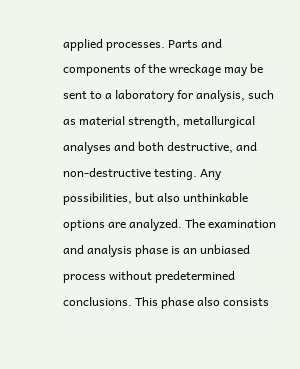applied processes. Parts and components of the wreckage may be sent to a laboratory for analysis, such as material strength, metallurgical analyses and both destructive, and non-destructive testing. Any possibilities, but also unthinkable options are analyzed. The examination and analysis phase is an unbiased process without predetermined conclusions. This phase also consists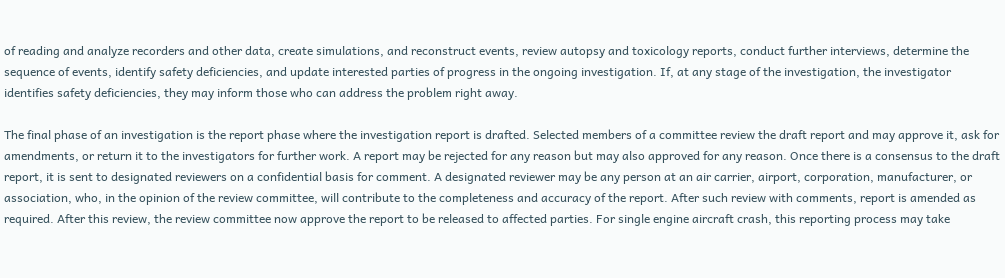of reading and analyze recorders and other data, create simulations, and reconstruct events, review autopsy and toxicology reports, conduct further interviews, determine the sequence of events, identify safety deficiencies, and update interested parties of progress in the ongoing investigation. If, at any stage of the investigation, the investigator identifies safety deficiencies, they may inform those who can address the problem right away.

The final phase of an investigation is the report phase where the investigation report is drafted. Selected members of a committee review the draft report and may approve it, ask for amendments, or return it to the investigators for further work. A report may be rejected for any reason but may also approved for any reason. Once there is a consensus to the draft report, it is sent to designated reviewers on a confidential basis for comment. A designated reviewer may be any person at an air carrier, airport, corporation, manufacturer, or association, who, in the opinion of the review committee, will contribute to the completeness and accuracy of the report. After such review with comments, report is amended as required. After this review, the review committee now approve the report to be released to affected parties. For single engine aircraft crash, this reporting process may take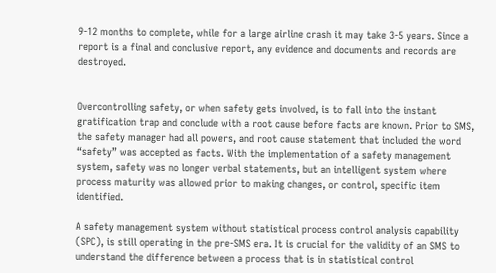9-12 months to complete, while for a large airline crash it may take 3-5 years. Since a report is a final and conclusive report, any evidence and documents and records are destroyed.


Overcontrolling safety, or when safety gets involved, is to fall into the instant gratification trap and conclude with a root cause before facts are known. Prior to SMS, the safety manager had all powers, and root cause statement that included the word “safety” was accepted as facts. With the implementation of a safety management system, safety was no longer verbal statements, but an intelligent system where process maturity was allowed prior to making changes, or control, specific item identified.

A safety management system without statistical process control analysis capability (SPC), is still operating in the pre-SMS era. It is crucial for the validity of an SMS to understand the difference between a process that is in statistical control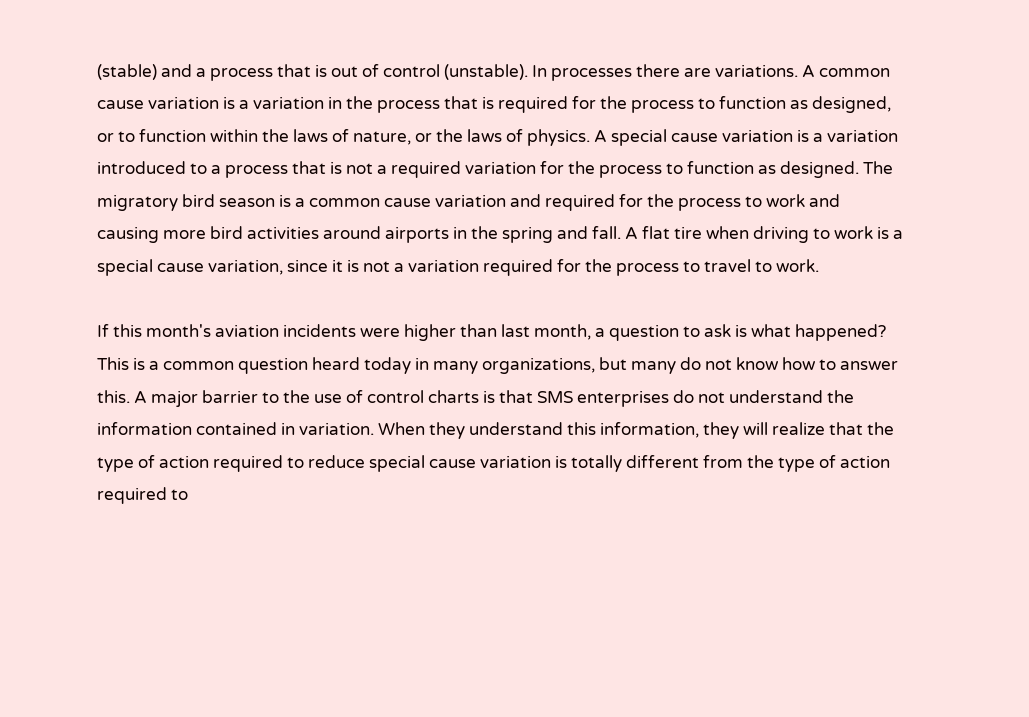(stable) and a process that is out of control (unstable). In processes there are variations. A common cause variation is a variation in the process that is required for the process to function as designed, or to function within the laws of nature, or the laws of physics. A special cause variation is a variation introduced to a process that is not a required variation for the process to function as designed. The migratory bird season is a common cause variation and required for the process to work and causing more bird activities around airports in the spring and fall. A flat tire when driving to work is a special cause variation, since it is not a variation required for the process to travel to work.

If this month's aviation incidents were higher than last month, a question to ask is what happened? This is a common question heard today in many organizations, but many do not know how to answer this. A major barrier to the use of control charts is that SMS enterprises do not understand the information contained in variation. When they understand this information, they will realize that the type of action required to reduce special cause variation is totally different from the type of action required to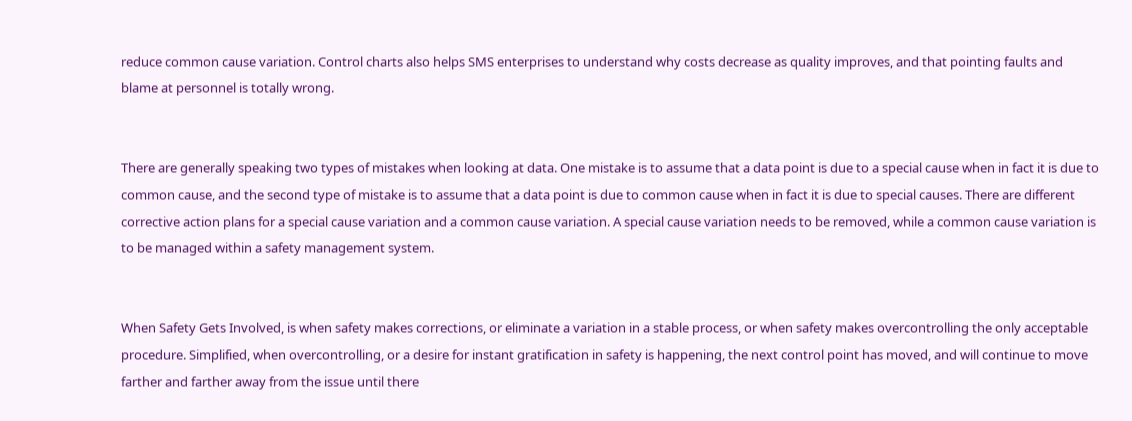reduce common cause variation. Control charts also helps SMS enterprises to understand why costs decrease as quality improves, and that pointing faults and blame at personnel is totally wrong.


There are generally speaking two types of mistakes when looking at data. One mistake is to assume that a data point is due to a special cause when in fact it is due to common cause, and the second type of mistake is to assume that a data point is due to common cause when in fact it is due to special causes. There are different corrective action plans for a special cause variation and a common cause variation. A special cause variation needs to be removed, while a common cause variation is to be managed within a safety management system.


When Safety Gets Involved, is when safety makes corrections, or eliminate a variation in a stable process, or when safety makes overcontrolling the only acceptable procedure. Simplified, when overcontrolling, or a desire for instant gratification in safety is happening, the next control point has moved, and will continue to move farther and farther away from the issue until there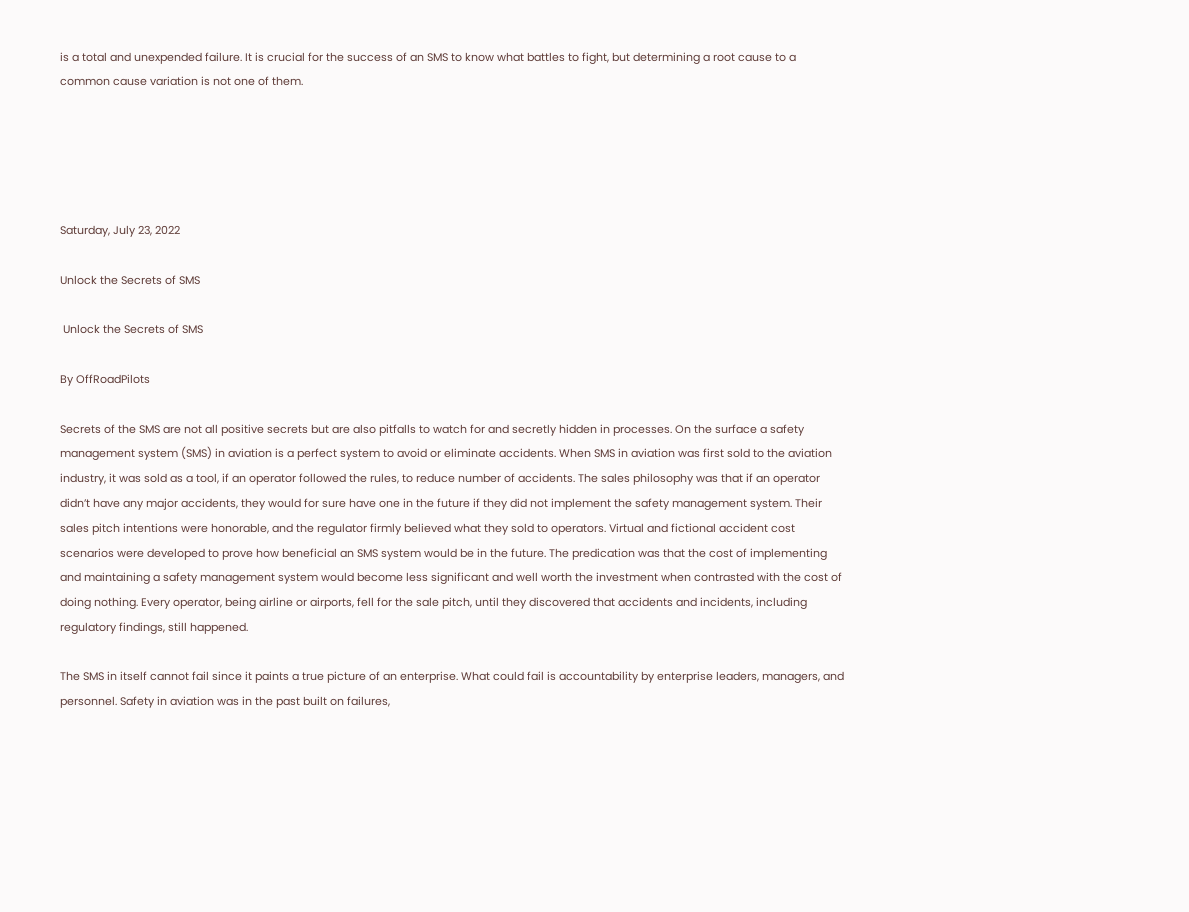is a total and unexpended failure. It is crucial for the success of an SMS to know what battles to fight, but determining a root cause to a common cause variation is not one of them.





Saturday, July 23, 2022

Unlock the Secrets of SMS

 Unlock the Secrets of SMS

By OffRoadPilots

Secrets of the SMS are not all positive secrets but are also pitfalls to watch for and secretly hidden in processes. On the surface a safety management system (SMS) in aviation is a perfect system to avoid or eliminate accidents. When SMS in aviation was first sold to the aviation industry, it was sold as a tool, if an operator followed the rules, to reduce number of accidents. The sales philosophy was that if an operator didn’t have any major accidents, they would for sure have one in the future if they did not implement the safety management system. Their sales pitch intentions were honorable, and the regulator firmly believed what they sold to operators. Virtual and fictional accident cost scenarios were developed to prove how beneficial an SMS system would be in the future. The predication was that the cost of implementing and maintaining a safety management system would become less significant and well worth the investment when contrasted with the cost of doing nothing. Every operator, being airline or airports, fell for the sale pitch, until they discovered that accidents and incidents, including regulatory findings, still happened.

The SMS in itself cannot fail since it paints a true picture of an enterprise. What could fail is accountability by enterprise leaders, managers, and personnel. Safety in aviation was in the past built on failures,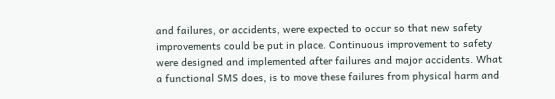and failures, or accidents, were expected to occur so that new safety improvements could be put in place. Continuous improvement to safety were designed and implemented after failures and major accidents. What a functional SMS does, is to move these failures from physical harm and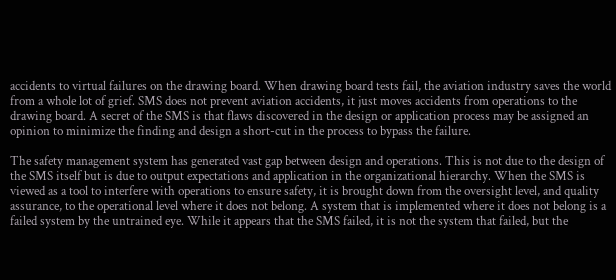accidents to virtual failures on the drawing board. When drawing board tests fail, the aviation industry saves the world from a whole lot of grief. SMS does not prevent aviation accidents, it just moves accidents from operations to the drawing board. A secret of the SMS is that flaws discovered in the design or application process may be assigned an opinion to minimize the finding and design a short-cut in the process to bypass the failure.

The safety management system has generated vast gap between design and operations. This is not due to the design of the SMS itself but is due to output expectations and application in the organizational hierarchy. When the SMS is viewed as a tool to interfere with operations to ensure safety, it is brought down from the oversight level, and quality assurance, to the operational level where it does not belong. A system that is implemented where it does not belong is a failed system by the untrained eye. While it appears that the SMS failed, it is not the system that failed, but the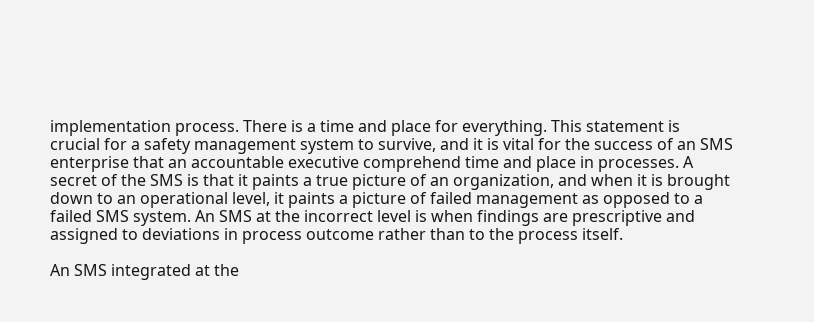implementation process. There is a time and place for everything. This statement is crucial for a safety management system to survive, and it is vital for the success of an SMS enterprise that an accountable executive comprehend time and place in processes. A secret of the SMS is that it paints a true picture of an organization, and when it is brought down to an operational level, it paints a picture of failed management as opposed to a failed SMS system. An SMS at the incorrect level is when findings are prescriptive and assigned to deviations in process outcome rather than to the process itself.

An SMS integrated at the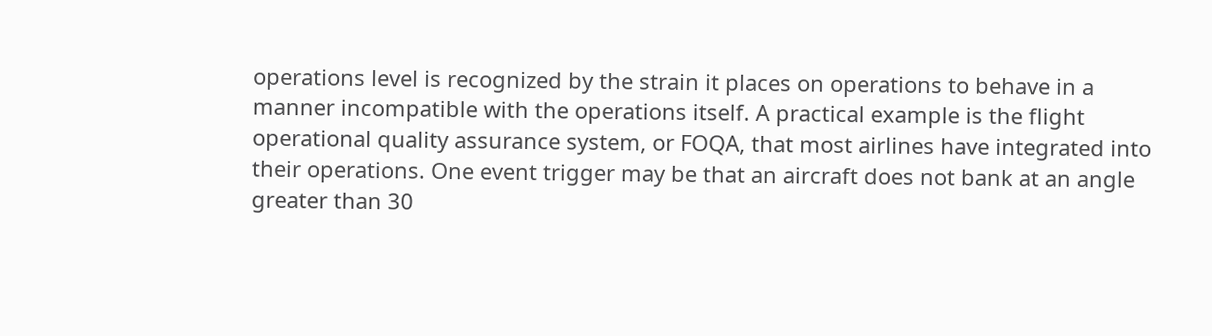operations level is recognized by the strain it places on operations to behave in a manner incompatible with the operations itself. A practical example is the flight operational quality assurance system, or FOQA, that most airlines have integrated into their operations. One event trigger may be that an aircraft does not bank at an angle greater than 30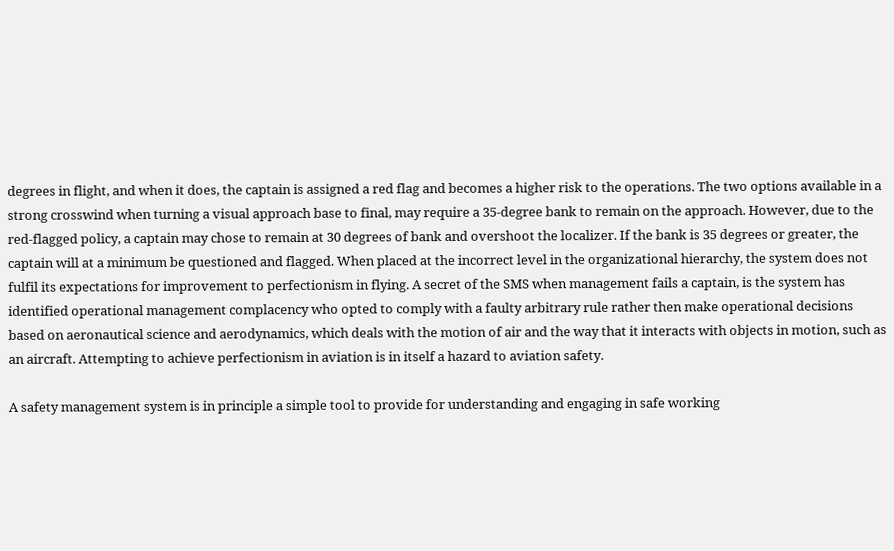degrees in flight, and when it does, the captain is assigned a red flag and becomes a higher risk to the operations. The two options available in a strong crosswind when turning a visual approach base to final, may require a 35-degree bank to remain on the approach. However, due to the red-flagged policy, a captain may chose to remain at 30 degrees of bank and overshoot the localizer. If the bank is 35 degrees or greater, the captain will at a minimum be questioned and flagged. When placed at the incorrect level in the organizational hierarchy, the system does not fulfil its expectations for improvement to perfectionism in flying. A secret of the SMS when management fails a captain, is the system has identified operational management complacency who opted to comply with a faulty arbitrary rule rather then make operational decisions based on aeronautical science and aerodynamics, which deals with the motion of air and the way that it interacts with objects in motion, such as an aircraft. Attempting to achieve perfectionism in aviation is in itself a hazard to aviation safety.

A safety management system is in principle a simple tool to provide for understanding and engaging in safe working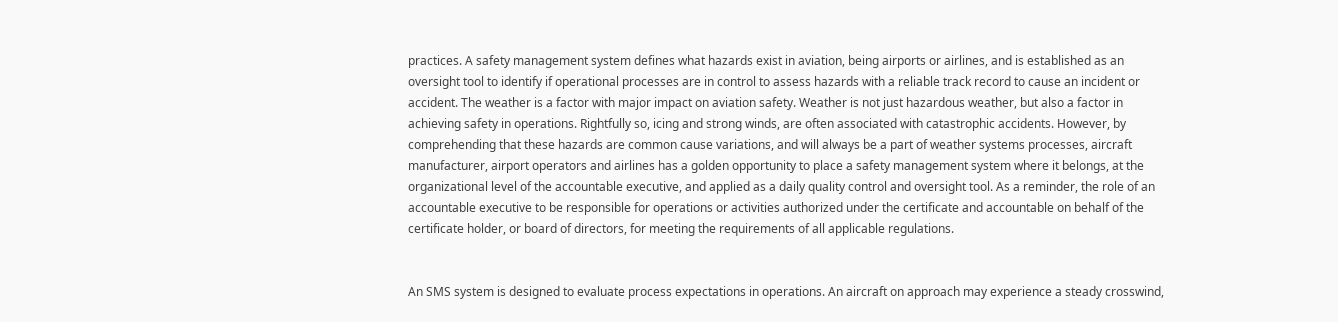practices. A safety management system defines what hazards exist in aviation, being airports or airlines, and is established as an oversight tool to identify if operational processes are in control to assess hazards with a reliable track record to cause an incident or accident. The weather is a factor with major impact on aviation safety. Weather is not just hazardous weather, but also a factor in achieving safety in operations. Rightfully so, icing and strong winds, are often associated with catastrophic accidents. However, by comprehending that these hazards are common cause variations, and will always be a part of weather systems processes, aircraft manufacturer, airport operators and airlines has a golden opportunity to place a safety management system where it belongs, at the organizational level of the accountable executive, and applied as a daily quality control and oversight tool. As a reminder, the role of an accountable executive to be responsible for operations or activities authorized under the certificate and accountable on behalf of the certificate holder, or board of directors, for meeting the requirements of all applicable regulations.


An SMS system is designed to evaluate process expectations in operations. An aircraft on approach may experience a steady crosswind,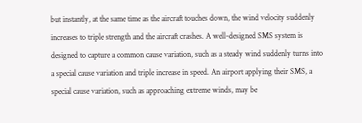but instantly, at the same time as the aircraft touches down, the wind velocity suddenly increases to triple strength and the aircraft crashes. A well-designed SMS system is designed to capture a common cause variation, such as a steady wind suddenly turns into a special cause variation and triple increase in speed. An airport applying their SMS, a special cause variation, such as approaching extreme winds, may be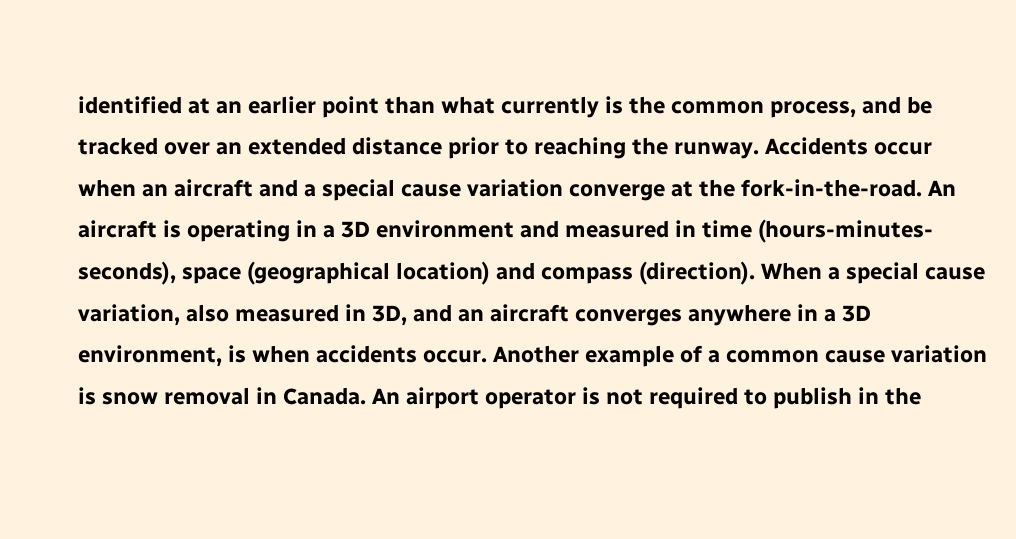identified at an earlier point than what currently is the common process, and be tracked over an extended distance prior to reaching the runway. Accidents occur when an aircraft and a special cause variation converge at the fork-in-the-road. An aircraft is operating in a 3D environment and measured in time (hours-minutes-seconds), space (geographical location) and compass (direction). When a special cause variation, also measured in 3D, and an aircraft converges anywhere in a 3D environment, is when accidents occur. Another example of a common cause variation is snow removal in Canada. An airport operator is not required to publish in the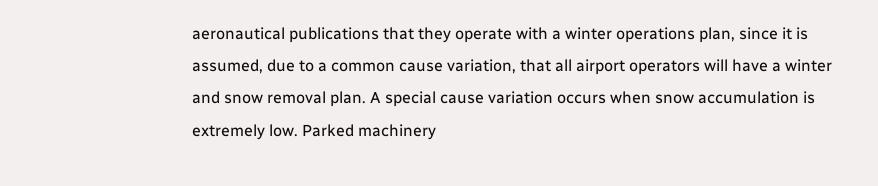aeronautical publications that they operate with a winter operations plan, since it is assumed, due to a common cause variation, that all airport operators will have a winter and snow removal plan. A special cause variation occurs when snow accumulation is extremely low. Parked machinery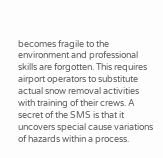becomes fragile to the environment and professional skills are forgotten. This requires airport operators to substitute actual snow removal activities with training of their crews. A secret of the SMS is that it uncovers special cause variations of hazards within a process.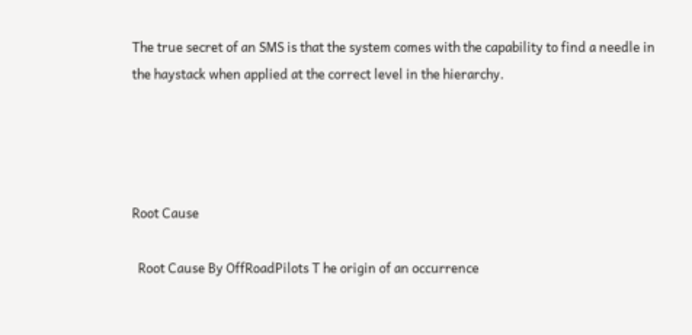The true secret of an SMS is that the system comes with the capability to find a needle in the haystack when applied at the correct level in the hierarchy.




Root Cause

  Root Cause By OffRoadPilots T he origin of an occurrence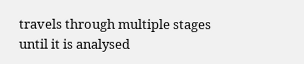travels through multiple stages until it is analysed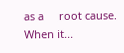as a     root cause. When it...